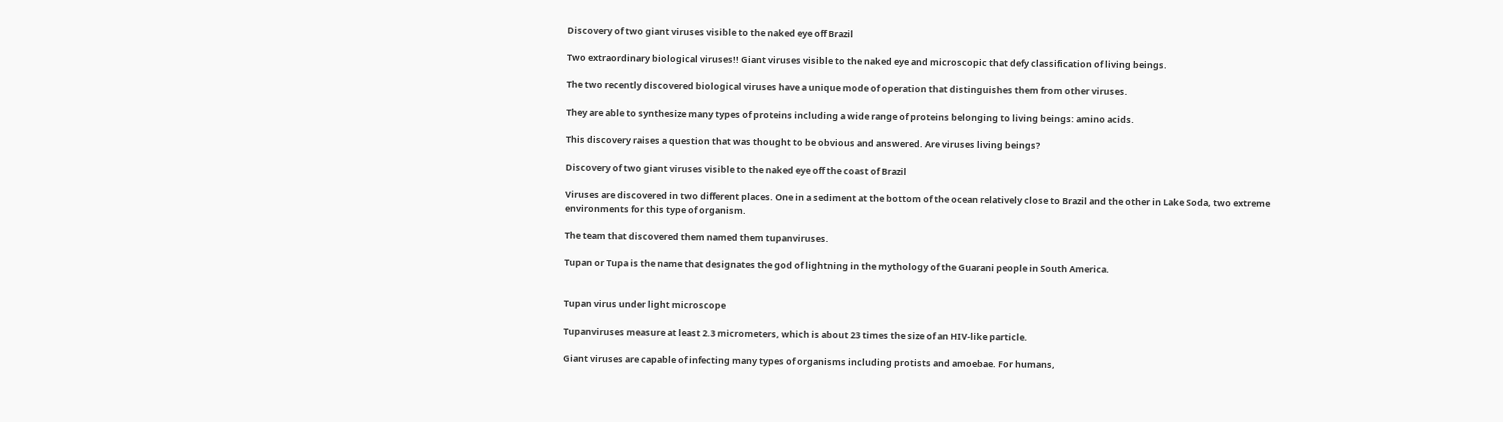Discovery of two giant viruses visible to the naked eye off Brazil

Two extraordinary biological viruses!! Giant viruses visible to the naked eye and microscopic that defy classification of living beings.

The two recently discovered biological viruses have a unique mode of operation that distinguishes them from other viruses.

They are able to synthesize many types of proteins including a wide range of proteins belonging to living beings: amino acids.

This discovery raises a question that was thought to be obvious and answered. Are viruses living beings?

Discovery of two giant viruses visible to the naked eye off the coast of Brazil

Viruses are discovered in two different places. One in a sediment at the bottom of the ocean relatively close to Brazil and the other in Lake Soda, two extreme environments for this type of organism.

The team that discovered them named them tupanviruses.

Tupan or Tupa is the name that designates the god of lightning in the mythology of the Guarani people in South America.


Tupan virus under light microscope

Tupanviruses measure at least 2.3 micrometers, which is about 23 times the size of an HIV-like particle.

Giant viruses are capable of infecting many types of organisms including protists and amoebae. For humans,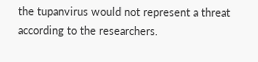the tupanvirus would not represent a threat according to the researchers.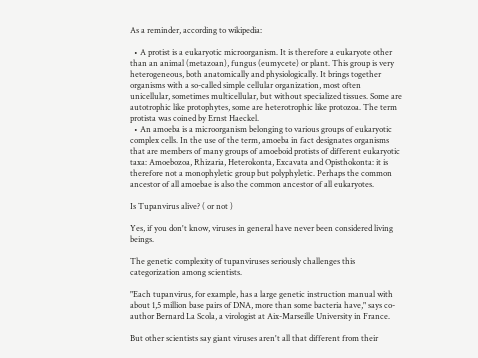As a reminder, according to wikipedia:

  • A protist is a eukaryotic microorganism. It is therefore a eukaryote other than an animal (metazoan), fungus (eumycete) or plant. This group is very heterogeneous, both anatomically and physiologically. It brings together organisms with a so-called simple cellular organization, most often unicellular, sometimes multicellular, but without specialized tissues. Some are autotrophic like protophytes, some are heterotrophic like protozoa. The term protista was coined by Ernst Haeckel.
  • An amoeba is a microorganism belonging to various groups of eukaryotic complex cells. In the use of the term, amoeba in fact designates organisms that are members of many groups of amoeboid protists of different eukaryotic taxa: Amoebozoa, Rhizaria, Heterokonta, Excavata and Opisthokonta: it is therefore not a monophyletic group but polyphyletic. Perhaps the common ancestor of all amoebae is also the common ancestor of all eukaryotes.

Is Tupanvirus alive? ( or not )

Yes, if you don't know, viruses in general have never been considered living beings.

The genetic complexity of tupanviruses seriously challenges this categorization among scientists.

"Each tupanvirus, for example, has a large genetic instruction manual with about 1,5 million base pairs of DNA, more than some bacteria have," says co-author Bernard La Scola, a virologist at Aix-Marseille University in France.

But other scientists say giant viruses aren't all that different from their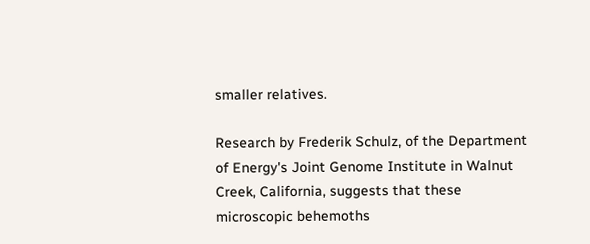smaller relatives.

Research by Frederik Schulz, of the Department of Energy's Joint Genome Institute in Walnut Creek, California, suggests that these microscopic behemoths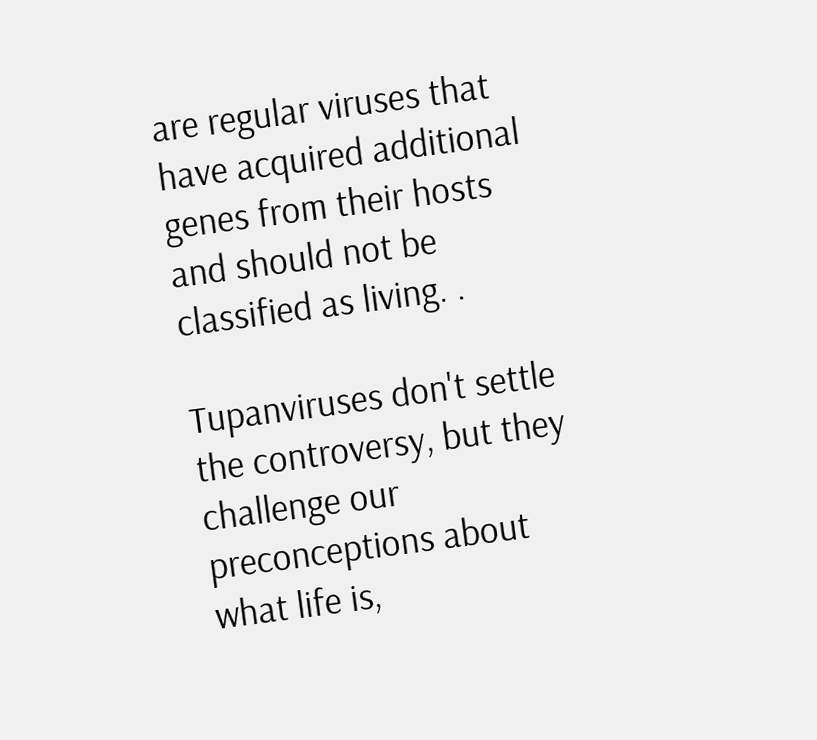are regular viruses that have acquired additional genes from their hosts and should not be classified as living. .

Tupanviruses don't settle the controversy, but they challenge our preconceptions about what life is,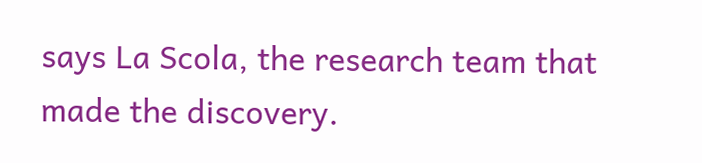says La Scola, the research team that made the discovery.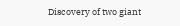Discovery of two giant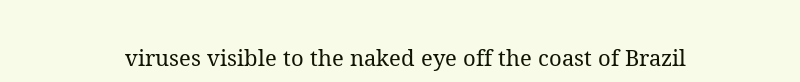viruses visible to the naked eye off the coast of Brazil